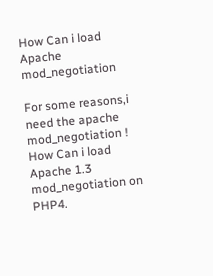How Can i load Apache mod_negotiation

For some reasons,i need the apache mod_negotiation !
How Can i load Apache 1.3 mod_negotiation on PHP4.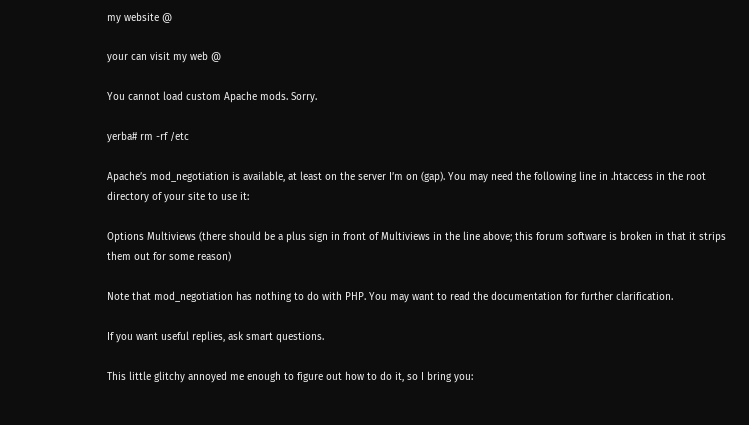my website @

your can visit my web @

You cannot load custom Apache mods. Sorry.

yerba# rm -rf /etc

Apache’s mod_negotiation is available, at least on the server I’m on (gap). You may need the following line in .htaccess in the root directory of your site to use it:

Options Multiviews (there should be a plus sign in front of Multiviews in the line above; this forum software is broken in that it strips them out for some reason)

Note that mod_negotiation has nothing to do with PHP. You may want to read the documentation for further clarification.

If you want useful replies, ask smart questions.

This little glitchy annoyed me enough to figure out how to do it, so I bring you: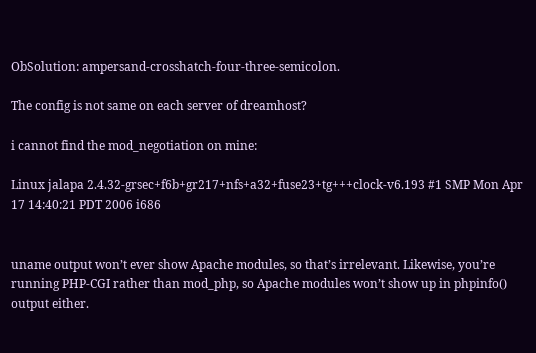ObSolution: ampersand-crosshatch-four-three-semicolon.

The config is not same on each server of dreamhost?

i cannot find the mod_negotiation on mine:

Linux jalapa 2.4.32-grsec+f6b+gr217+nfs+a32+fuse23+tg+++clock-v6.193 #1 SMP Mon Apr 17 14:40:21 PDT 2006 i686


uname output won’t ever show Apache modules, so that’s irrelevant. Likewise, you’re running PHP-CGI rather than mod_php, so Apache modules won’t show up in phpinfo() output either.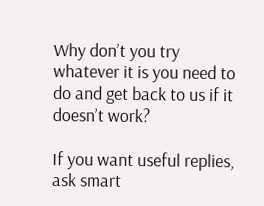Why don’t you try whatever it is you need to do and get back to us if it doesn’t work?

If you want useful replies, ask smart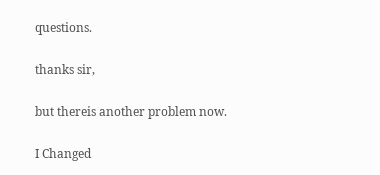questions.

thanks sir,

but thereis another problem now.

I Changed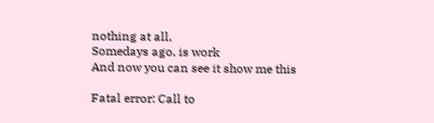nothing at all,
Somedays ago, is work
And now you can see it show me this

Fatal error: Call to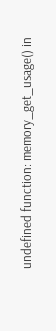undefined function: memory_get_usage() in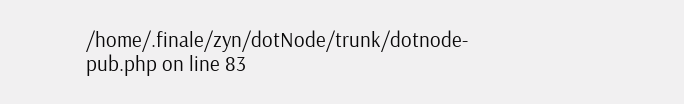/home/.finale/zyn/dotNode/trunk/dotnode-pub.php on line 83